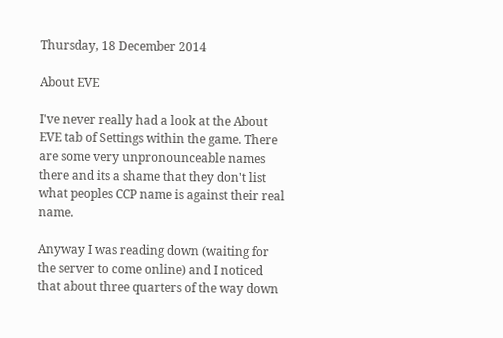Thursday, 18 December 2014

About EVE

I've never really had a look at the About EVE tab of Settings within the game. There are some very unpronounceable names there and its a shame that they don't list what peoples CCP name is against their real name.

Anyway I was reading down (waiting for the server to come online) and I noticed that about three quarters of the way down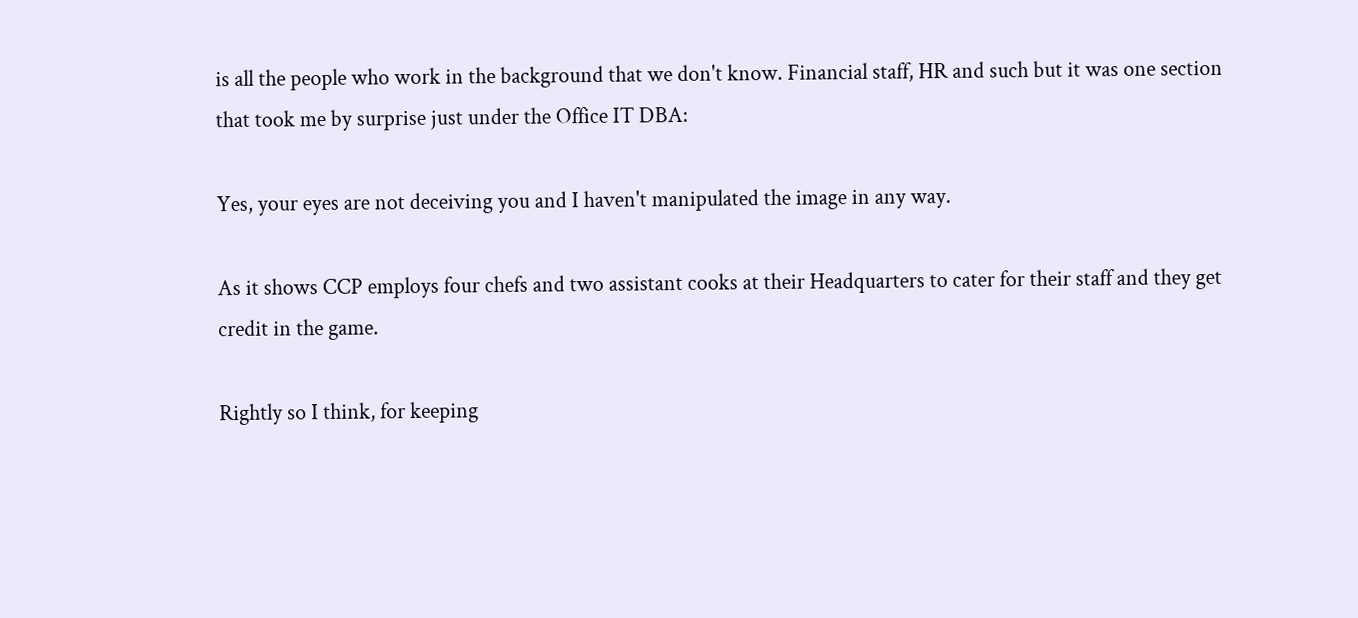is all the people who work in the background that we don't know. Financial staff, HR and such but it was one section that took me by surprise just under the Office IT DBA:

Yes, your eyes are not deceiving you and I haven't manipulated the image in any way.

As it shows CCP employs four chefs and two assistant cooks at their Headquarters to cater for their staff and they get credit in the game.

Rightly so I think, for keeping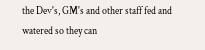the Dev's, GM's and other staff fed and watered so they can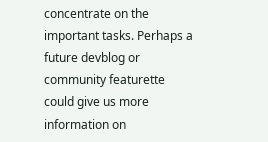concentrate on the important tasks. Perhaps a future devblog or community featurette could give us more information on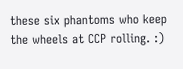these six phantoms who keep the wheels at CCP rolling. :)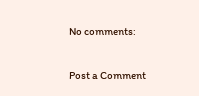No comments:

Post a Comment